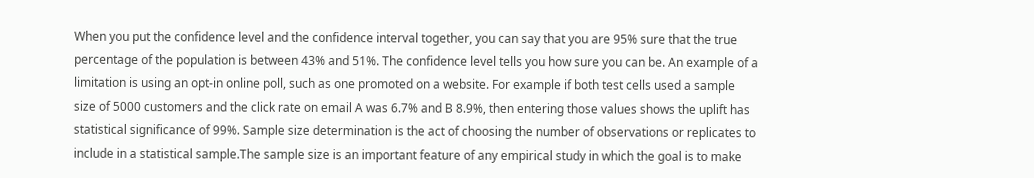When you put the confidence level and the confidence interval together, you can say that you are 95% sure that the true percentage of the population is between 43% and 51%. The confidence level tells you how sure you can be. An example of a limitation is using an opt-in online poll, such as one promoted on a website. For example if both test cells used a sample size of 5000 customers and the click rate on email A was 6.7% and B 8.9%, then entering those values shows the uplift has statistical significance of 99%. Sample size determination is the act of choosing the number of observations or replicates to include in a statistical sample.The sample size is an important feature of any empirical study in which the goal is to make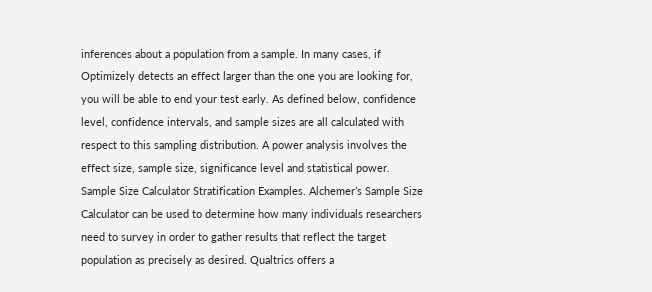inferences about a population from a sample. In many cases, if Optimizely detects an effect larger than the one you are looking for, you will be able to end your test early. As defined below, confidence level, confidence intervals, and sample sizes are all calculated with respect to this sampling distribution. A power analysis involves the effect size, sample size, significance level and statistical power. Sample Size Calculator Stratification Examples. Alchemer’s Sample Size Calculator can be used to determine how many individuals researchers need to survey in order to gather results that reflect the target population as precisely as desired. Qualtrics offers a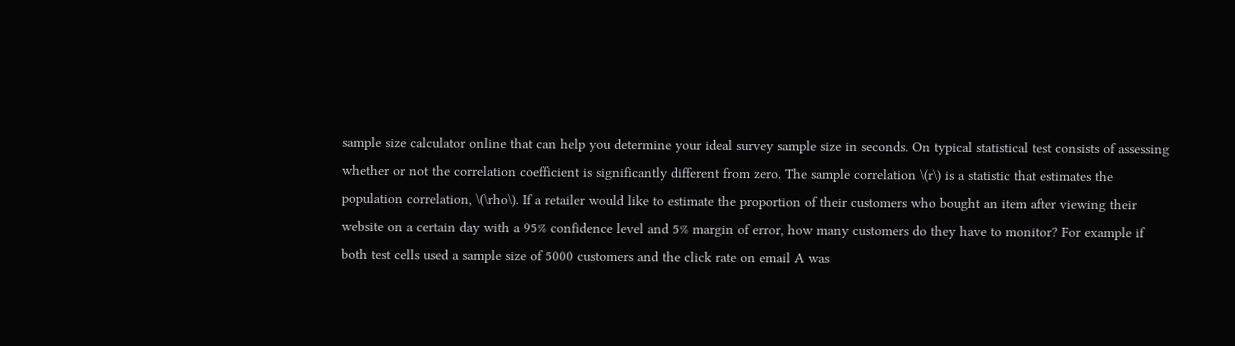sample size calculator online that can help you determine your ideal survey sample size in seconds. On typical statistical test consists of assessing whether or not the correlation coefficient is significantly different from zero. The sample correlation \(r\) is a statistic that estimates the population correlation, \(\rho\). If a retailer would like to estimate the proportion of their customers who bought an item after viewing their website on a certain day with a 95% confidence level and 5% margin of error, how many customers do they have to monitor? For example if both test cells used a sample size of 5000 customers and the click rate on email A was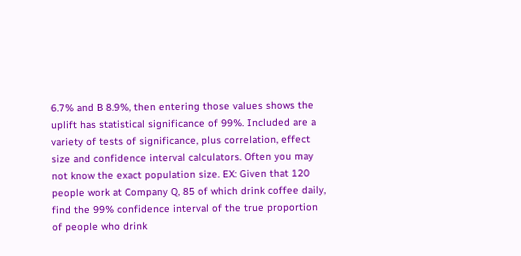6.7% and B 8.9%, then entering those values shows the uplift has statistical significance of 99%. Included are a variety of tests of significance, plus correlation, effect size and confidence interval calculators. Often you may not know the exact population size. EX: Given that 120 people work at Company Q, 85 of which drink coffee daily, find the 99% confidence interval of the true proportion of people who drink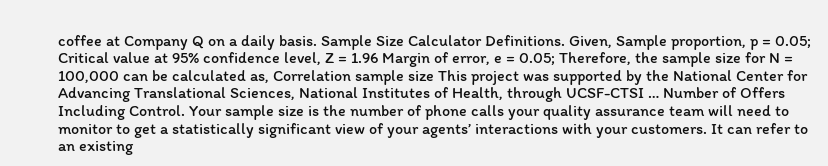coffee at Company Q on a daily basis. Sample Size Calculator Definitions. Given, Sample proportion, p = 0.05; Critical value at 95% confidence level, Z = 1.96 Margin of error, e = 0.05; Therefore, the sample size for N = 100,000 can be calculated as, Correlation sample size This project was supported by the National Center for Advancing Translational Sciences, National Institutes of Health, through UCSF-CTSI … Number of Offers Including Control. Your sample size is the number of phone calls your quality assurance team will need to monitor to get a statistically significant view of your agents’ interactions with your customers. It can refer to an existing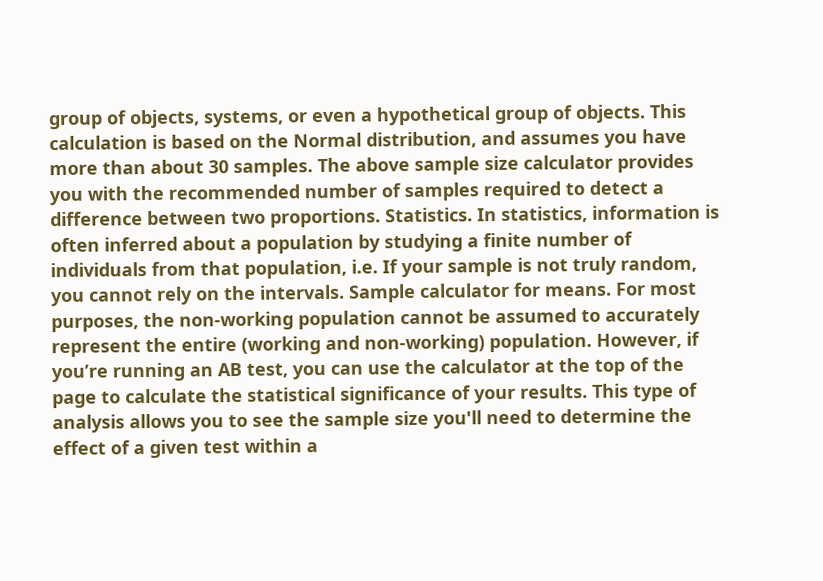group of objects, systems, or even a hypothetical group of objects. This calculation is based on the Normal distribution, and assumes you have more than about 30 samples. The above sample size calculator provides you with the recommended number of samples required to detect a difference between two proportions. Statistics. In statistics, information is often inferred about a population by studying a finite number of individuals from that population, i.e. If your sample is not truly random, you cannot rely on the intervals. Sample calculator for means. For most purposes, the non-working population cannot be assumed to accurately represent the entire (working and non-working) population. However, if you’re running an AB test, you can use the calculator at the top of the page to calculate the statistical significance of your results. This type of analysis allows you to see the sample size you'll need to determine the effect of a given test within a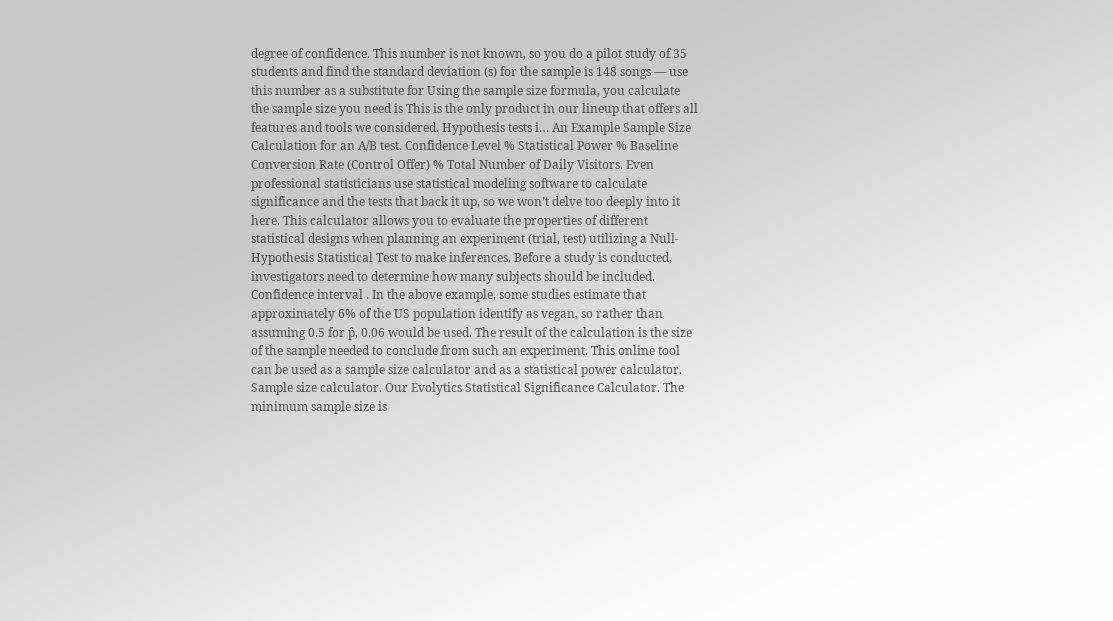degree of confidence. This number is not known, so you do a pilot study of 35 students and find the standard deviation (s) for the sample is 148 songs — use this number as a substitute for Using the sample size formula, you calculate the sample size you need is This is the only product in our lineup that offers all features and tools we considered. Hypothesis tests i… An Example Sample Size Calculation for an A/B test. Confidence Level % Statistical Power % Baseline Conversion Rate (Control Offer) % Total Number of Daily Visitors. Even professional statisticians use statistical modeling software to calculate significance and the tests that back it up, so we won’t delve too deeply into it here. This calculator allows you to evaluate the properties of different statistical designs when planning an experiment (trial, test) utilizing a Null-Hypothesis Statistical Test to make inferences. Before a study is conducted, investigators need to determine how many subjects should be included. Confidence interval . In the above example, some studies estimate that approximately 6% of the US population identify as vegan, so rather than assuming 0.5 for p̂, 0.06 would be used. The result of the calculation is the size of the sample needed to conclude from such an experiment. This online tool can be used as a sample size calculator and as a statistical power calculator. Sample size calculator. Our Evolytics Statistical Significance Calculator. The minimum sample size is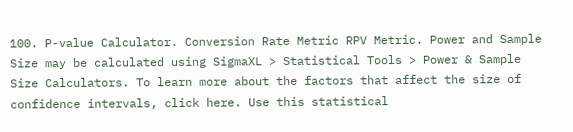100. P-value Calculator. Conversion Rate Metric RPV Metric. Power and Sample Size may be calculated using SigmaXL > Statistical Tools > Power & Sample Size Calculators. To learn more about the factors that affect the size of confidence intervals, click here. Use this statistical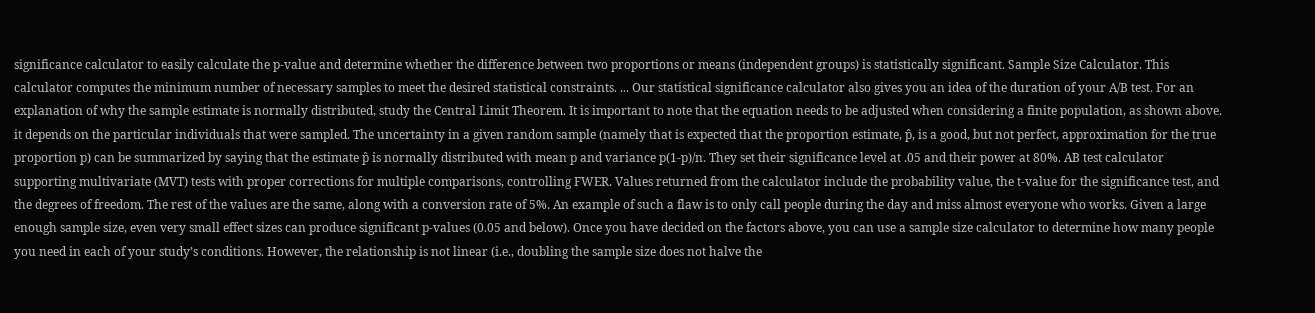significance calculator to easily calculate the p-value and determine whether the difference between two proportions or means (independent groups) is statistically significant. Sample Size Calculator. This calculator computes the minimum number of necessary samples to meet the desired statistical constraints. ... Our statistical significance calculator also gives you an idea of the duration of your A/B test. For an explanation of why the sample estimate is normally distributed, study the Central Limit Theorem. It is important to note that the equation needs to be adjusted when considering a finite population, as shown above. it depends on the particular individuals that were sampled. The uncertainty in a given random sample (namely that is expected that the proportion estimate, p̂, is a good, but not perfect, approximation for the true proportion p) can be summarized by saying that the estimate p̂ is normally distributed with mean p and variance p(1-p)/n. They set their significance level at .05 and their power at 80%. AB test calculator supporting multivariate (MVT) tests with proper corrections for multiple comparisons, controlling FWER. Values returned from the calculator include the probability value, the t-value for the significance test, and the degrees of freedom. The rest of the values are the same, along with a conversion rate of 5%. An example of such a flaw is to only call people during the day and miss almost everyone who works. Given a large enough sample size, even very small effect sizes can produce significant p-values (0.05 and below). Once you have decided on the factors above, you can use a sample size calculator to determine how many people you need in each of your study’s conditions. However, the relationship is not linear (i.e., doubling the sample size does not halve the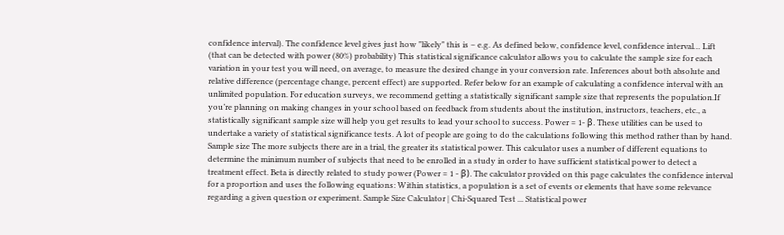confidence interval). The confidence level gives just how "likely" this is – e.g. As defined below, confidence level, confidence interval… Lift (that can be detected with power (80%) probability) This statistical significance calculator allows you to calculate the sample size for each variation in your test you will need, on average, to measure the desired change in your conversion rate. Inferences about both absolute and relative difference (percentage change, percent effect) are supported. Refer below for an example of calculating a confidence interval with an unlimited population. For education surveys, we recommend getting a statistically significant sample size that represents the population.If you’re planning on making changes in your school based on feedback from students about the institution, instructors, teachers, etc., a statistically significant sample size will help you get results to lead your school to success. Power = 1- β. These utilities can be used to undertake a variety of statistical significance tests. A lot of people are going to do the calculations following this method rather than by hand. Sample size The more subjects there are in a trial, the greater its statistical power. This calculator uses a number of different equations to determine the minimum number of subjects that need to be enrolled in a study in order to have sufficient statistical power to detect a treatment effect. Beta is directly related to study power (Power = 1 - β). The calculator provided on this page calculates the confidence interval for a proportion and uses the following equations: Within statistics, a population is a set of events or elements that have some relevance regarding a given question or experiment. Sample Size Calculator | Chi-Squared Test ... Statistical power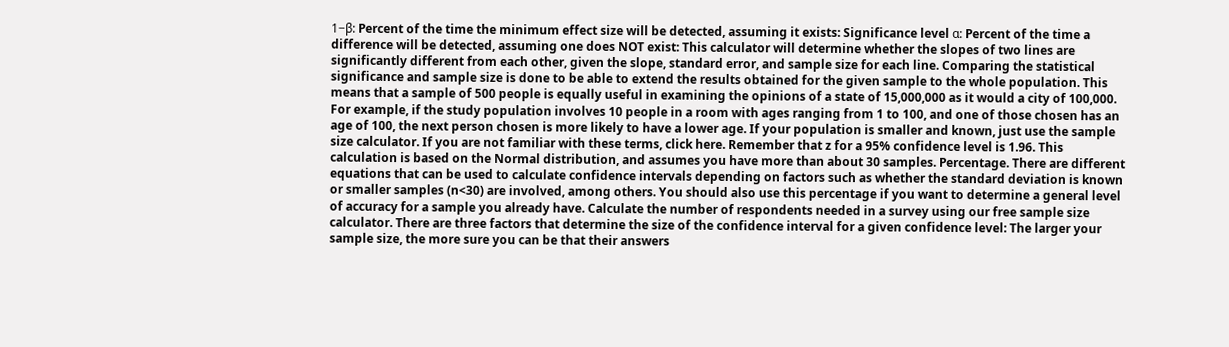1−β: Percent of the time the minimum effect size will be detected, assuming it exists: Significance level α: Percent of the time a difference will be detected, assuming one does NOT exist: This calculator will determine whether the slopes of two lines are significantly different from each other, given the slope, standard error, and sample size for each line. Comparing the statistical significance and sample size is done to be able to extend the results obtained for the given sample to the whole population. This means that a sample of 500 people is equally useful in examining the opinions of a state of 15,000,000 as it would a city of 100,000. For example, if the study population involves 10 people in a room with ages ranging from 1 to 100, and one of those chosen has an age of 100, the next person chosen is more likely to have a lower age. If your population is smaller and known, just use the sample size calculator. If you are not familiar with these terms, click here. Remember that z for a 95% confidence level is 1.96. This calculation is based on the Normal distribution, and assumes you have more than about 30 samples. Percentage. There are different equations that can be used to calculate confidence intervals depending on factors such as whether the standard deviation is known or smaller samples (n<30) are involved, among others. You should also use this percentage if you want to determine a general level of accuracy for a sample you already have. Calculate the number of respondents needed in a survey using our free sample size calculator. There are three factors that determine the size of the confidence interval for a given confidence level: The larger your sample size, the more sure you can be that their answers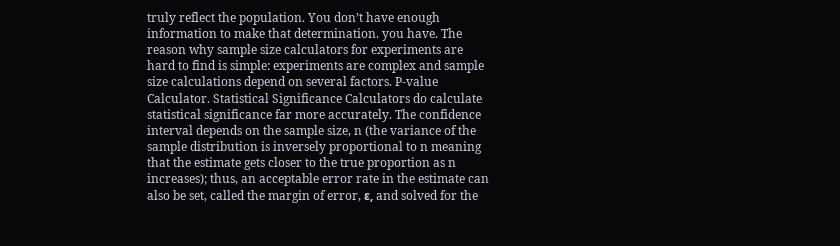truly reflect the population. You don’t have enough information to make that determination. you have. The reason why sample size calculators for experiments are hard to find is simple: experiments are complex and sample size calculations depend on several factors. P-value Calculator. Statistical Significance Calculators do calculate statistical significance far more accurately. The confidence interval depends on the sample size, n (the variance of the sample distribution is inversely proportional to n meaning that the estimate gets closer to the true proportion as n increases); thus, an acceptable error rate in the estimate can also be set, called the margin of error, ε, and solved for the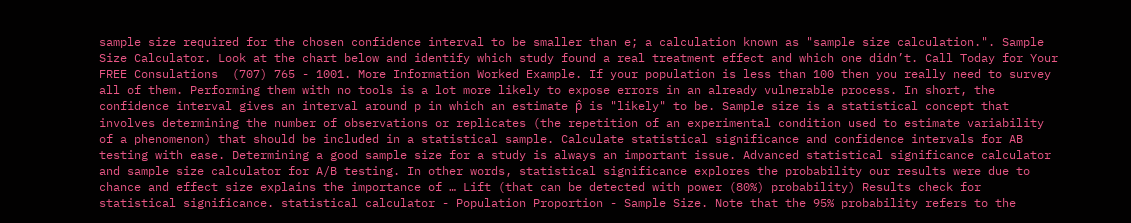sample size required for the chosen confidence interval to be smaller than e; a calculation known as "sample size calculation.". Sample Size Calculator. Look at the chart below and identify which study found a real treatment effect and which one didn’t. Call Today for Your FREE Consulations  (707) 765 - 1001. More Information Worked Example. If your population is less than 100 then you really need to survey all of them. Performing them with no tools is a lot more likely to expose errors in an already vulnerable process. In short, the confidence interval gives an interval around p in which an estimate p̂ is "likely" to be. Sample size is a statistical concept that involves determining the number of observations or replicates (the repetition of an experimental condition used to estimate variability of a phenomenon) that should be included in a statistical sample. Calculate statistical significance and confidence intervals for AB testing with ease. Determining a good sample size for a study is always an important issue. Advanced statistical significance calculator and sample size calculator for A/B testing. In other words, statistical significance explores the probability our results were due to chance and effect size explains the importance of … Lift (that can be detected with power (80%) probability) Results check for statistical significance. statistical calculator - Population Proportion - Sample Size. Note that the 95% probability refers to the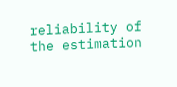reliability of the estimation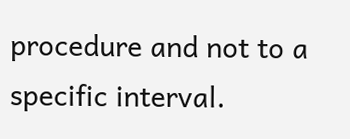procedure and not to a specific interval.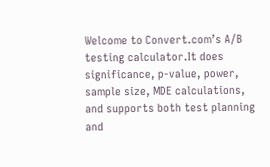Welcome to Convert.com’s A/B testing calculator.It does significance, p-value, power, sample size, MDE calculations, and supports both test planning and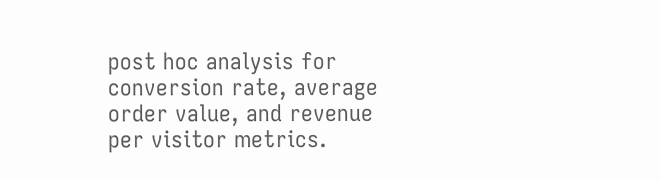post hoc analysis for conversion rate, average order value, and revenue per visitor metrics.